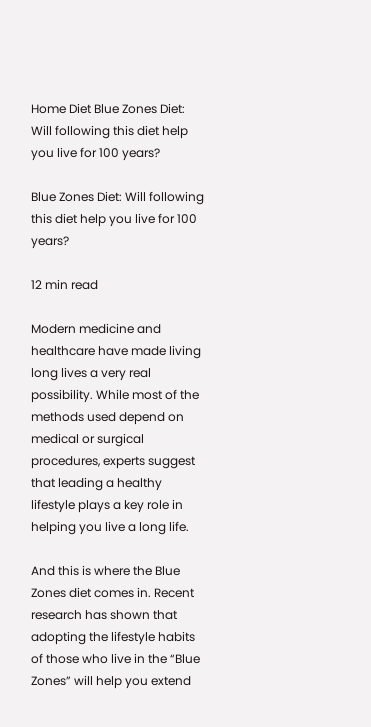Home Diet Blue Zones Diet: Will following this diet help you live for 100 years?

Blue Zones Diet: Will following this diet help you live for 100 years?

12 min read

Modern medicine and healthcare have made living long lives a very real possibility. While most of the methods used depend on medical or surgical procedures, experts suggest that leading a healthy lifestyle plays a key role in helping you live a long life.

And this is where the Blue Zones diet comes in. Recent research has shown that adopting the lifestyle habits of those who live in the “Blue Zones” will help you extend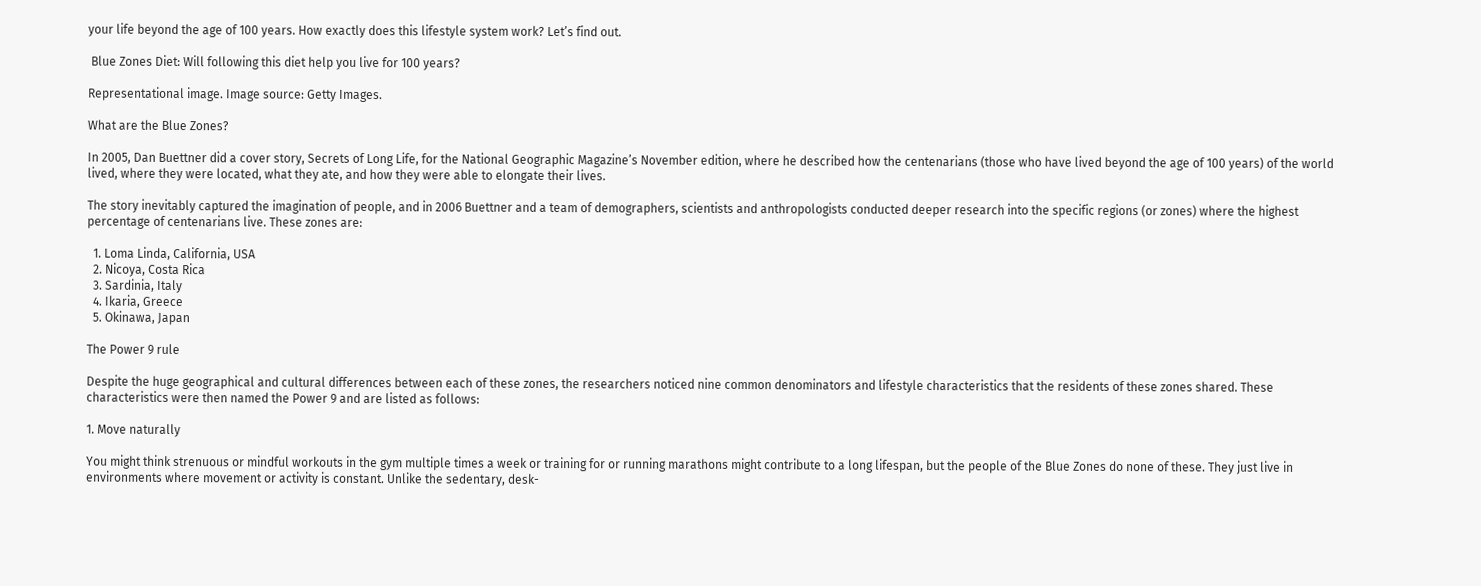your life beyond the age of 100 years. How exactly does this lifestyle system work? Let’s find out.

 Blue Zones Diet: Will following this diet help you live for 100 years?

Representational image. Image source: Getty Images.

What are the Blue Zones?

In 2005, Dan Buettner did a cover story, Secrets of Long Life, for the National Geographic Magazine’s November edition, where he described how the centenarians (those who have lived beyond the age of 100 years) of the world lived, where they were located, what they ate, and how they were able to elongate their lives.

The story inevitably captured the imagination of people, and in 2006 Buettner and a team of demographers, scientists and anthropologists conducted deeper research into the specific regions (or zones) where the highest percentage of centenarians live. These zones are:

  1. Loma Linda, California, USA
  2. Nicoya, Costa Rica
  3. Sardinia, Italy
  4. Ikaria, Greece
  5. Okinawa, Japan

The Power 9 rule

Despite the huge geographical and cultural differences between each of these zones, the researchers noticed nine common denominators and lifestyle characteristics that the residents of these zones shared. These characteristics were then named the Power 9 and are listed as follows:

1. Move naturally

You might think strenuous or mindful workouts in the gym multiple times a week or training for or running marathons might contribute to a long lifespan, but the people of the Blue Zones do none of these. They just live in environments where movement or activity is constant. Unlike the sedentary, desk-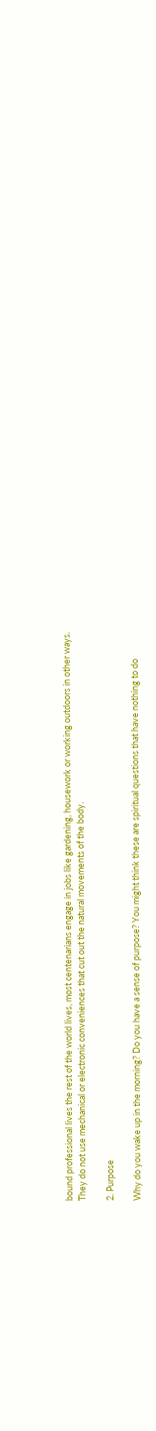bound professional lives the rest of the world lives, most centenarians engage in jobs like gardening, housework or working outdoors in other ways. They do not use mechanical or electronic conveniences that cut out the natural movements of the body.

2. Purpose

Why do you wake up in the morning? Do you have a sense of purpose? You might think these are spiritual questions that have nothing to do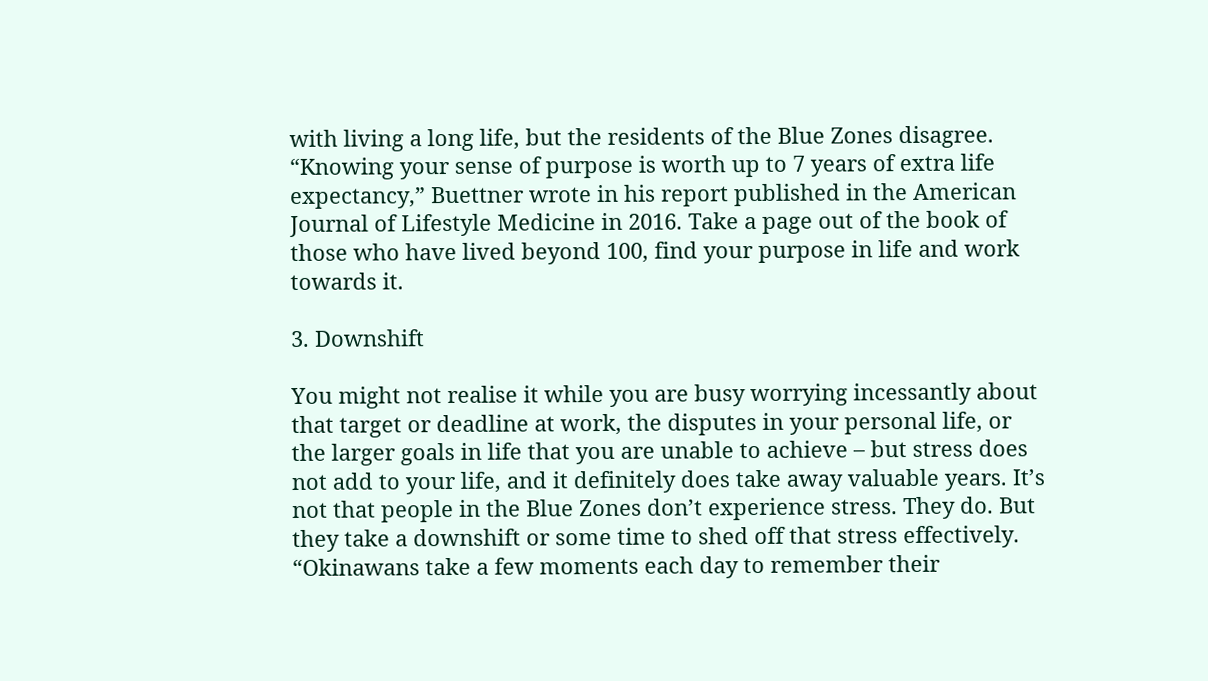with living a long life, but the residents of the Blue Zones disagree. “Knowing your sense of purpose is worth up to 7 years of extra life expectancy,” Buettner wrote in his report published in the American Journal of Lifestyle Medicine in 2016. Take a page out of the book of those who have lived beyond 100, find your purpose in life and work towards it.

3. Downshift

You might not realise it while you are busy worrying incessantly about that target or deadline at work, the disputes in your personal life, or the larger goals in life that you are unable to achieve – but stress does not add to your life, and it definitely does take away valuable years. It’s not that people in the Blue Zones don’t experience stress. They do. But they take a downshift or some time to shed off that stress effectively. “Okinawans take a few moments each day to remember their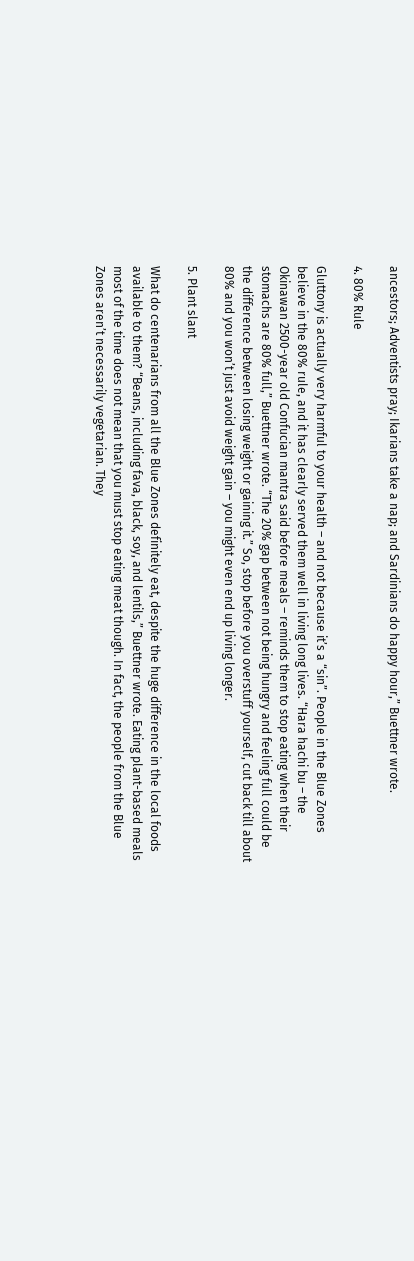ancestors; Adventists pray; Ikarians take a nap; and Sardinians do happy hour,” Buettner wrote.

4. 80% Rule

Gluttony is actually very harmful to your health – and not because it’s a “sin”. People in the Blue Zones believe in the 80% rule, and it has clearly served them well in living long lives. “Hara hachi bu – the Okinawan 2500-year old Confucian mantra said before meals – reminds them to stop eating when their stomachs are 80% full,” Buettner wrote. “The 20% gap between not being hungry and feeling full could be the difference between losing weight or gaining it.” So, stop before you overstuff yourself, cut back till about 80% and you won’t just avoid weight gain – you might even end up living longer.

5. Plant slant

What do centenarians from all the Blue Zones definitely eat, despite the huge difference in the local foods available to them? “Beans, including fava, black, soy, and lentils,” Buettner wrote. Eating plant-based meals most of the time does not mean that you must stop eating meat though. In fact, the people from the Blue Zones aren’t necessarily vegetarian. They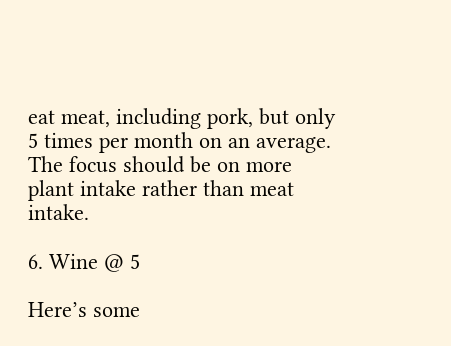eat meat, including pork, but only 5 times per month on an average. The focus should be on more plant intake rather than meat intake.

6. Wine @ 5

Here’s some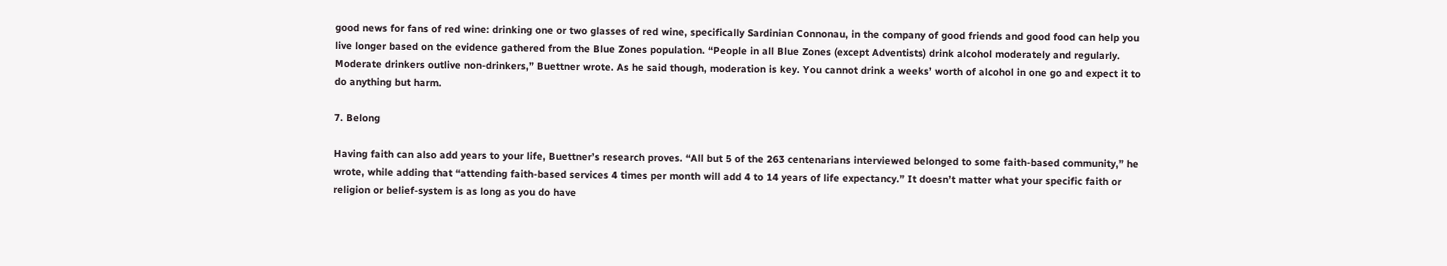good news for fans of red wine: drinking one or two glasses of red wine, specifically Sardinian Connonau, in the company of good friends and good food can help you live longer based on the evidence gathered from the Blue Zones population. “People in all Blue Zones (except Adventists) drink alcohol moderately and regularly. Moderate drinkers outlive non-drinkers,” Buettner wrote. As he said though, moderation is key. You cannot drink a weeks’ worth of alcohol in one go and expect it to do anything but harm.

7. Belong

Having faith can also add years to your life, Buettner’s research proves. “All but 5 of the 263 centenarians interviewed belonged to some faith-based community,” he wrote, while adding that “attending faith-based services 4 times per month will add 4 to 14 years of life expectancy.” It doesn’t matter what your specific faith or religion or belief-system is as long as you do have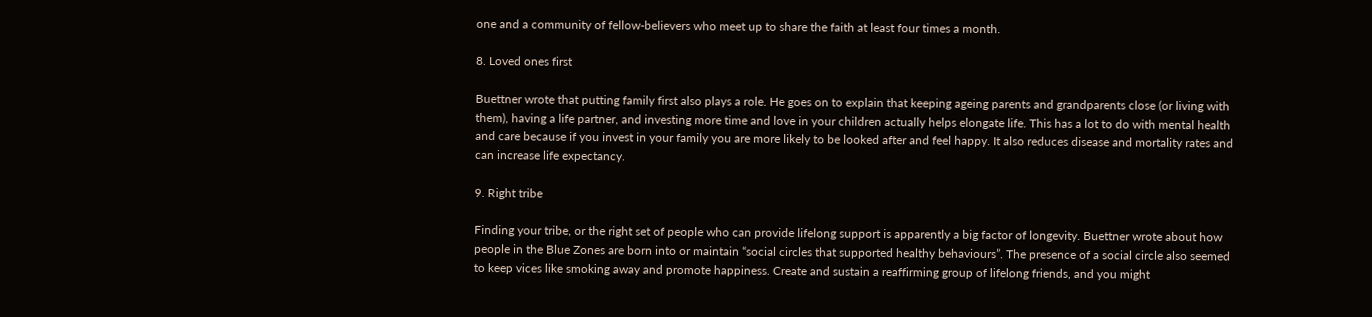one and a community of fellow-believers who meet up to share the faith at least four times a month.

8. Loved ones first

Buettner wrote that putting family first also plays a role. He goes on to explain that keeping ageing parents and grandparents close (or living with them), having a life partner, and investing more time and love in your children actually helps elongate life. This has a lot to do with mental health and care because if you invest in your family you are more likely to be looked after and feel happy. It also reduces disease and mortality rates and can increase life expectancy.

9. Right tribe

Finding your tribe, or the right set of people who can provide lifelong support is apparently a big factor of longevity. Buettner wrote about how people in the Blue Zones are born into or maintain “social circles that supported healthy behaviours”. The presence of a social circle also seemed to keep vices like smoking away and promote happiness. Create and sustain a reaffirming group of lifelong friends, and you might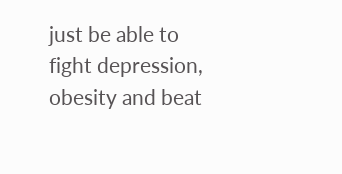just be able to fight depression, obesity and beat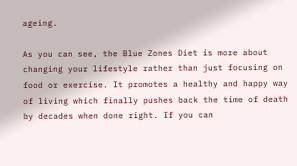ageing.

As you can see, the Blue Zones Diet is more about changing your lifestyle rather than just focusing on food or exercise. It promotes a healthy and happy way of living which finally pushes back the time of death by decades when done right. If you can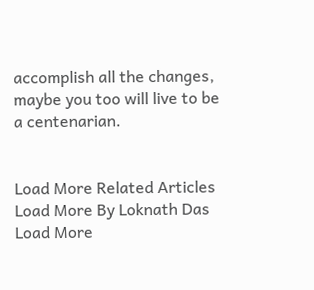accomplish all the changes, maybe you too will live to be a centenarian.


Load More Related Articles
Load More By Loknath Das
Load More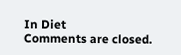In Diet
Comments are closed.